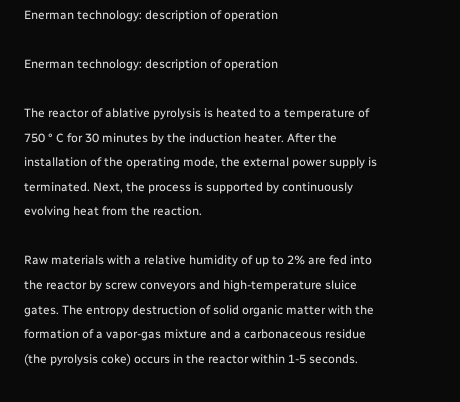Enerman technology: description of operation

Enerman technology: description of operation

The reactor of ablative pyrolysis is heated to a temperature of 750 ° C for 30 minutes by the induction heater. After the installation of the operating mode, the external power supply is terminated. Next, the process is supported by continuously evolving heat from the reaction.

Raw materials with a relative humidity of up to 2% are fed into the reactor by screw conveyors and high-temperature sluice gates. The entropy destruction of solid organic matter with the formation of a vapor-gas mixture and a carbonaceous residue (the pyrolysis coke) occurs in the reactor within 1-5 seconds.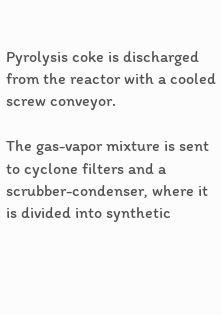Pyrolysis coke is discharged from the reactor with a cooled screw conveyor.

The gas-vapor mixture is sent to cyclone filters and a scrubber-condenser, where it is divided into synthetic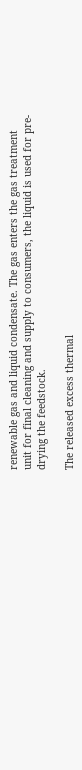renewable gas and liquid condensate. The gas enters the gas treatment unit for final cleaning and supply to consumers, the liquid is used for pre-drying the feedstock.

The released excess thermal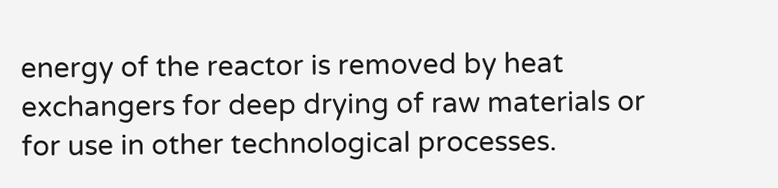energy of the reactor is removed by heat exchangers for deep drying of raw materials or for use in other technological processes.